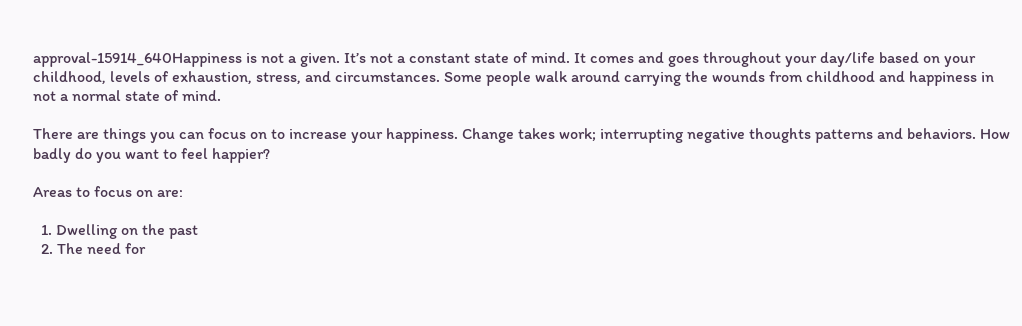approval-15914_640Happiness is not a given. It’s not a constant state of mind. It comes and goes throughout your day/life based on your childhood, levels of exhaustion, stress, and circumstances. Some people walk around carrying the wounds from childhood and happiness in not a normal state of mind.

There are things you can focus on to increase your happiness. Change takes work; interrupting negative thoughts patterns and behaviors. How badly do you want to feel happier?

Areas to focus on are:

  1. Dwelling on the past
  2. The need for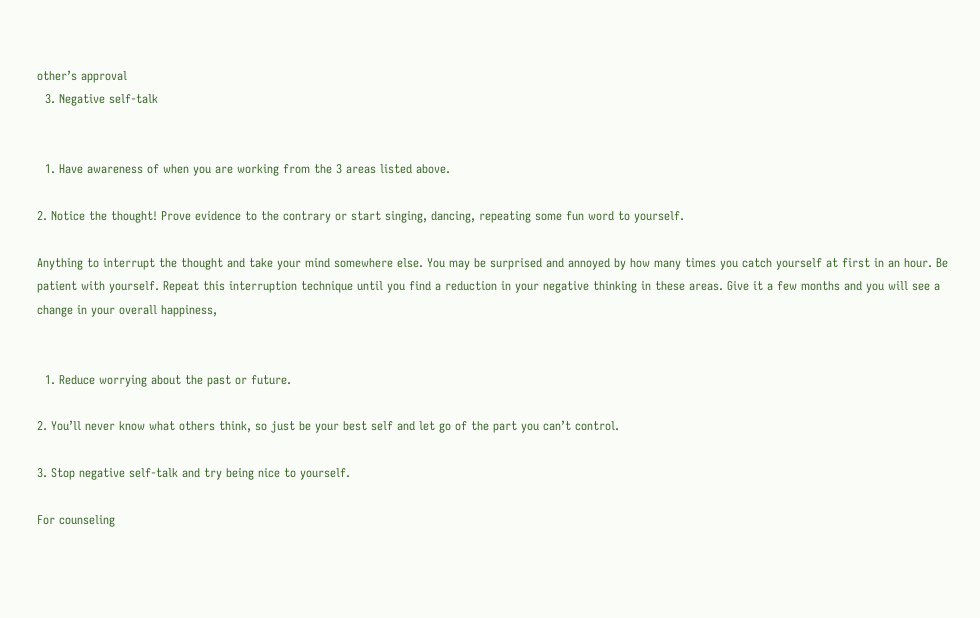other’s approval
  3. Negative self-talk


  1. Have awareness of when you are working from the 3 areas listed above.

2. Notice the thought! Prove evidence to the contrary or start singing, dancing, repeating some fun word to yourself.

Anything to interrupt the thought and take your mind somewhere else. You may be surprised and annoyed by how many times you catch yourself at first in an hour. Be patient with yourself. Repeat this interruption technique until you find a reduction in your negative thinking in these areas. Give it a few months and you will see a change in your overall happiness,


  1. Reduce worrying about the past or future.

2. You’ll never know what others think, so just be your best self and let go of the part you can’t control.

3. Stop negative self-talk and try being nice to yourself.

For counseling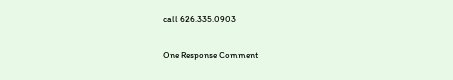call 626.335.0903

One Response Comment